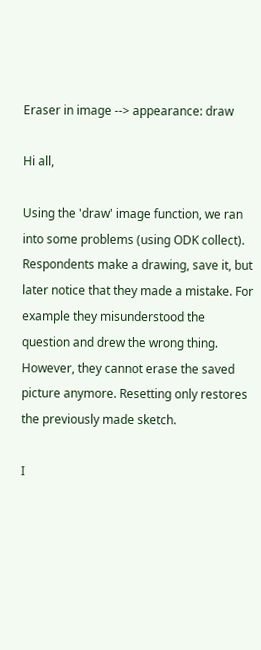Eraser in image --> appearance: draw

Hi all,

Using the 'draw' image function, we ran into some problems (using ODK collect). Respondents make a drawing, save it, but later notice that they made a mistake. For example they misunderstood the question and drew the wrong thing. However, they cannot erase the saved picture anymore. Resetting only restores the previously made sketch.

I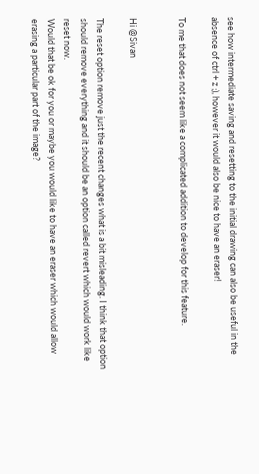see how intermediate saving and resetting to the initial drawing can also be useful in the absence of ctrl + z ;), however it would also be nice to have an eraser!

To me that does not seem like a complicated addition to develop for this feature.


Hi @Sivan

The reset option remove just the recent changes what is a bit misleading. I think that option should remove everything and it should be an option called revert which would work like reset now.
Would that be ok for you or maybe you would like to have an eraser which would allow erasing a particular part of the image?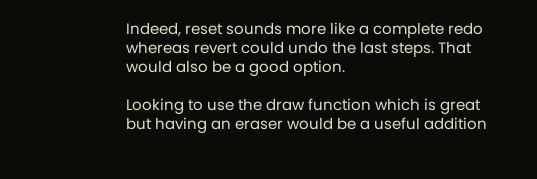Indeed, reset sounds more like a complete redo whereas revert could undo the last steps. That would also be a good option.

Looking to use the draw function which is great but having an eraser would be a useful addition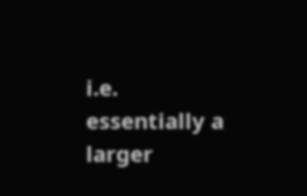i.e. essentially a larger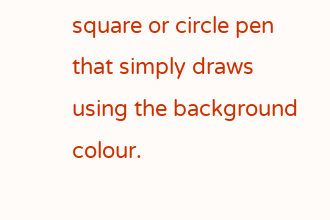square or circle pen that simply draws using the background colour.